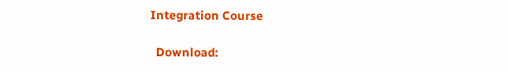Integration Course

  Download: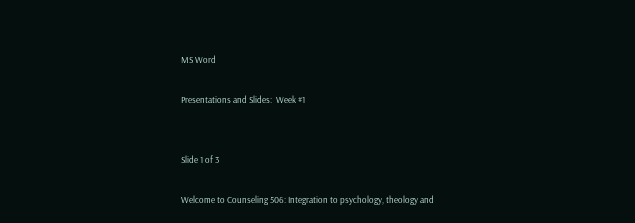MS Word

Presentations and Slides:  Week #1


Slide 1 of 3

Welcome to Counseling 506: Integration to psychology, theology and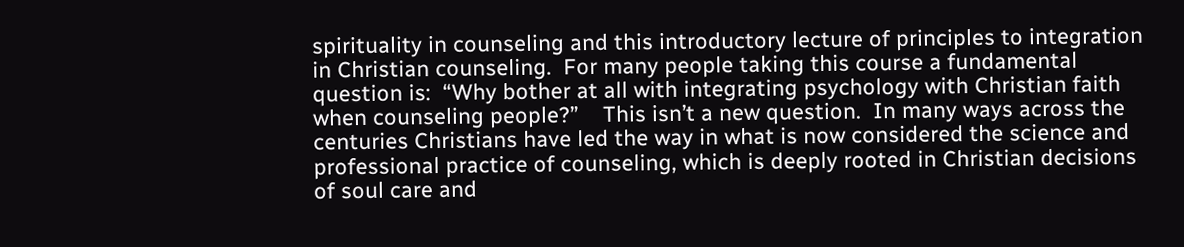spirituality in counseling and this introductory lecture of principles to integration in Christian counseling.  For many people taking this course a fundamental question is:  “Why bother at all with integrating psychology with Christian faith when counseling people?”    This isn’t a new question.  In many ways across the centuries Christians have led the way in what is now considered the science and professional practice of counseling, which is deeply rooted in Christian decisions of soul care and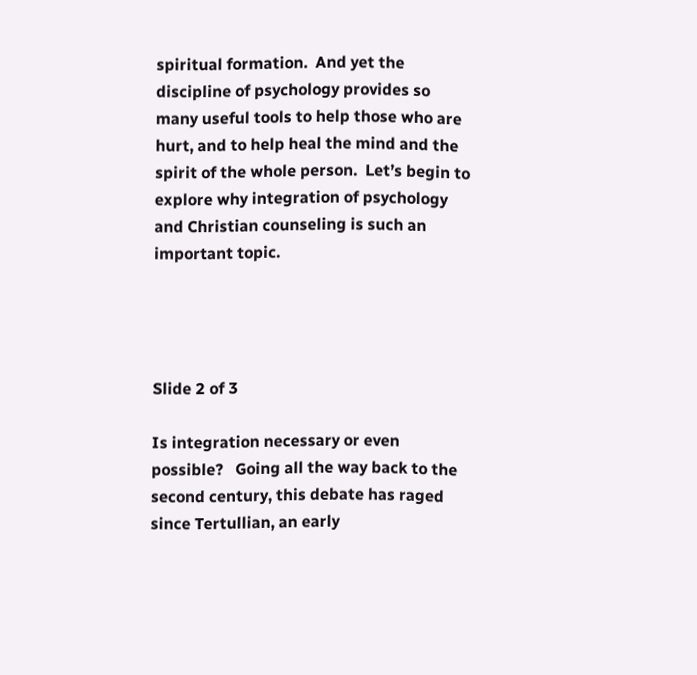spiritual formation.  And yet the discipline of psychology provides so many useful tools to help those who are hurt, and to help heal the mind and the spirit of the whole person.  Let’s begin to explore why integration of psychology and Christian counseling is such an important topic.




Slide 2 of 3

Is integration necessary or even possible?   Going all the way back to the second century, this debate has raged since Tertullian, an early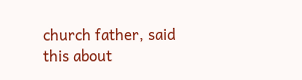church father, said this about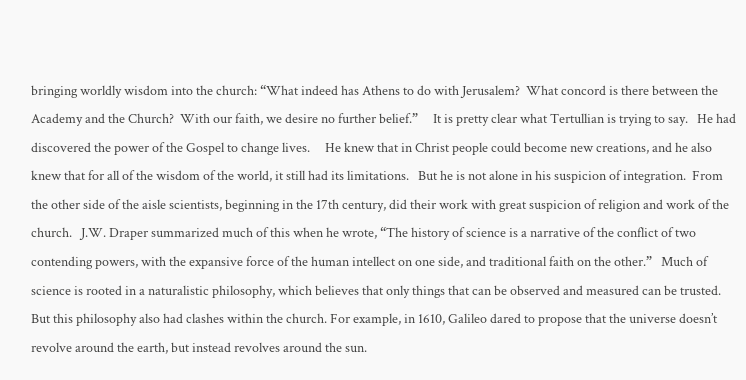bringing worldly wisdom into the church: “What indeed has Athens to do with Jerusalem?  What concord is there between the Academy and the Church?  With our faith, we desire no further belief.”     It is pretty clear what Tertullian is trying to say.   He had discovered the power of the Gospel to change lives.     He knew that in Christ people could become new creations, and he also knew that for all of the wisdom of the world, it still had its limitations.   But he is not alone in his suspicion of integration.  From the other side of the aisle scientists, beginning in the 17th century, did their work with great suspicion of religion and work of the church.   J.W. Draper summarized much of this when he wrote, “The history of science is a narrative of the conflict of two contending powers, with the expansive force of the human intellect on one side, and traditional faith on the other.”   Much of science is rooted in a naturalistic philosophy, which believes that only things that can be observed and measured can be trusted.  But this philosophy also had clashes within the church. For example, in 1610, Galileo dared to propose that the universe doesn’t revolve around the earth, but instead revolves around the sun.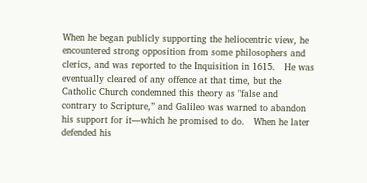When he began publicly supporting the heliocentric view, he encountered strong opposition from some philosophers and clerics, and was reported to the Inquisition in 1615.   He was eventually cleared of any offence at that time, but the Catholic Church condemned this theory as "false and contrary to Scripture,” and Galileo was warned to abandon his support for it—which he promised to do.   When he later defended his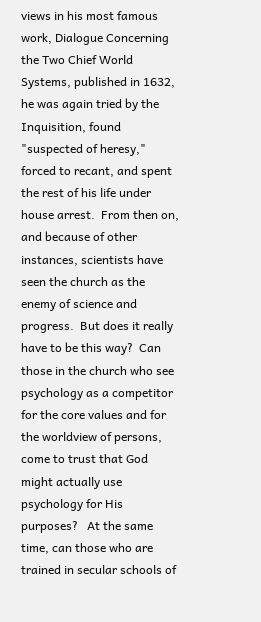views in his most famous work, Dialogue Concerning the Two Chief World Systems, published in 1632, he was again tried by the Inquisition, found "suspected of heresy," forced to recant, and spent the rest of his life under house arrest.  From then on, and because of other instances, scientists have seen the church as the enemy of science and progress.  But does it really have to be this way?  Can those in the church who see psychology as a competitor for the core values and for the worldview of persons, come to trust that God might actually use psychology for His purposes?   At the same time, can those who are trained in secular schools of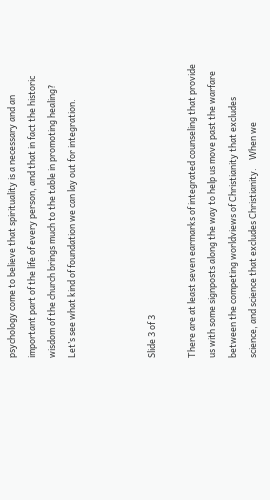psychology come to believe that spirituality is a necessary and an important part of the life of every person, and that in fact the historic wisdom of the church brings much to the table in promoting healing?  Let’s see what kind of foundation we can lay out for integration.



Slide 3 of 3

There are at least seven earmarks of integrated counseling that provide us with some signposts along the way to help us move past the warfare between the competing worldviews of Christianity that excludes science, and science that excludes Christianity.    When we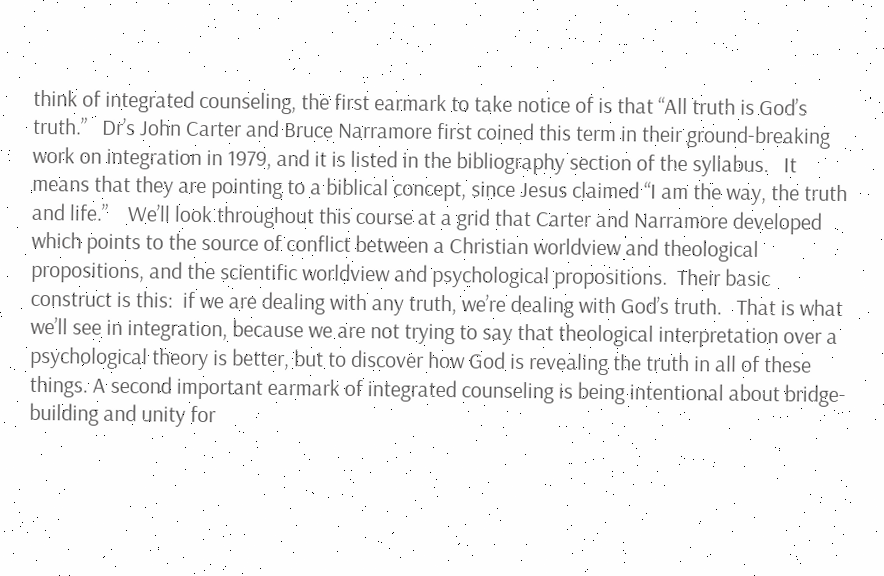think of integrated counseling, the first earmark to take notice of is that “All truth is God’s truth.”   Dr’s John Carter and Bruce Narramore first coined this term in their ground-breaking work on integration in 1979, and it is listed in the bibliography section of the syllabus.   It means that they are pointing to a biblical concept, since Jesus claimed “I am the way, the truth and life.”    We’ll look throughout this course at a grid that Carter and Narramore developed which points to the source of conflict between a Christian worldview and theological propositions, and the scientific worldview and psychological propositions.  Their basic construct is this:  if we are dealing with any truth, we’re dealing with God’s truth.   That is what we’ll see in integration, because we are not trying to say that theological interpretation over a psychological theory is better, but to discover how God is revealing the truth in all of these things. A second important earmark of integrated counseling is being intentional about bridge-building and unity for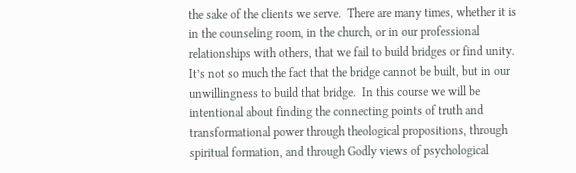the sake of the clients we serve.  There are many times, whether it is in the counseling room, in the church, or in our professional relationships with others, that we fail to build bridges or find unity.  It’s not so much the fact that the bridge cannot be built, but in our unwillingness to build that bridge.  In this course we will be intentional about finding the connecting points of truth and transformational power through theological propositions, through spiritual formation, and through Godly views of psychological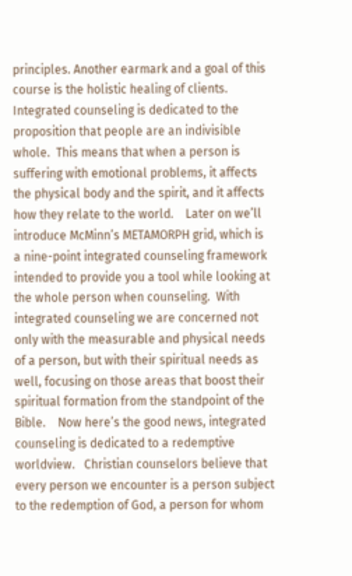principles. Another earmark and a goal of this course is the holistic healing of clients.  Integrated counseling is dedicated to the proposition that people are an indivisible whole.  This means that when a person is suffering with emotional problems, it affects the physical body and the spirit, and it affects how they relate to the world.    Later on we’ll introduce McMinn’s METAMORPH grid, which is a nine-point integrated counseling framework intended to provide you a tool while looking at the whole person when counseling.  With integrated counseling we are concerned not only with the measurable and physical needs of a person, but with their spiritual needs as well, focusing on those areas that boost their spiritual formation from the standpoint of the Bible.    Now here’s the good news, integrated counseling is dedicated to a redemptive worldview.   Christian counselors believe that every person we encounter is a person subject to the redemption of God, a person for whom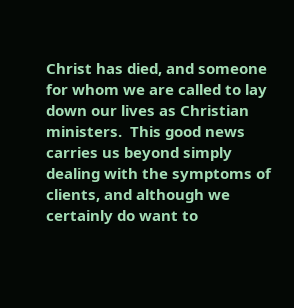Christ has died, and someone for whom we are called to lay down our lives as Christian ministers.  This good news carries us beyond simply dealing with the symptoms of clients, and although we certainly do want to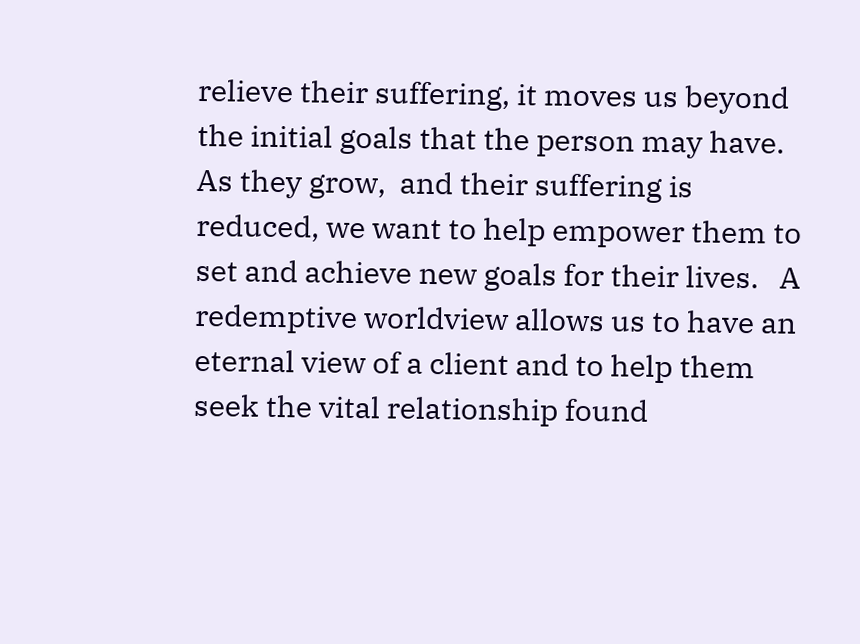relieve their suffering, it moves us beyond the initial goals that the person may have.  As they grow,  and their suffering is reduced, we want to help empower them to  set and achieve new goals for their lives.   A redemptive worldview allows us to have an eternal view of a client and to help them seek the vital relationship found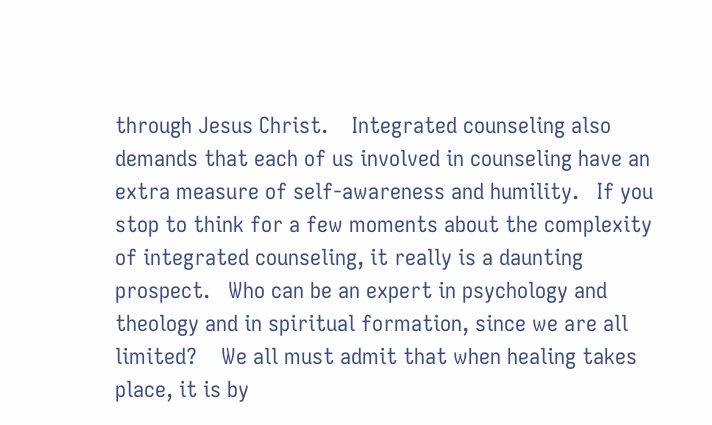through Jesus Christ.    Integrated counseling also demands that each of us involved in counseling have an extra measure of self-awareness and humility.   If you stop to think for a few moments about the complexity of integrated counseling, it really is a daunting prospect.   Who can be an expert in psychology and theology and in spiritual formation, since we are all limited?    We all must admit that when healing takes place, it is by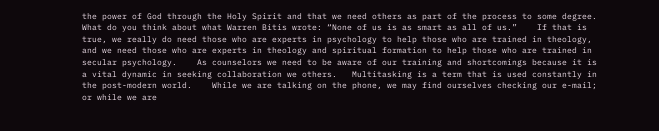the power of God through the Holy Spirit and that we need others as part of the process to some degree.  What do you think about what Warren Bitis wrote: “None of us is as smart as all of us.”    If that is true, we really do need those who are experts in psychology to help those who are trained in theology, and we need those who are experts in theology and spiritual formation to help those who are trained in secular psychology.    As counselors we need to be aware of our training and shortcomings because it is a vital dynamic in seeking collaboration we others.   Multitasking is a term that is used constantly in the post-modern world.    While we are talking on the phone, we may find ourselves checking our e-mail; or while we are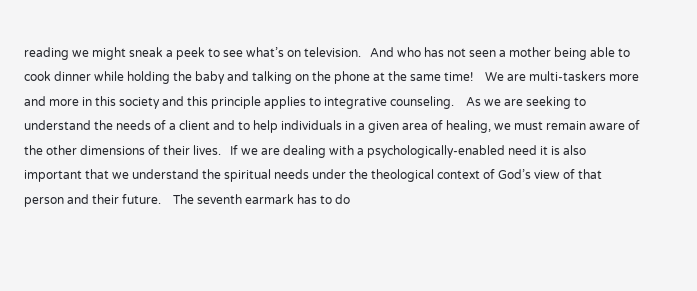reading we might sneak a peek to see what’s on television.   And who has not seen a mother being able to cook dinner while holding the baby and talking on the phone at the same time!    We are multi-taskers more and more in this society and this principle applies to integrative counseling.    As we are seeking to understand the needs of a client and to help individuals in a given area of healing, we must remain aware of the other dimensions of their lives.   If we are dealing with a psychologically-enabled need it is also important that we understand the spiritual needs under the theological context of God’s view of that person and their future.    The seventh earmark has to do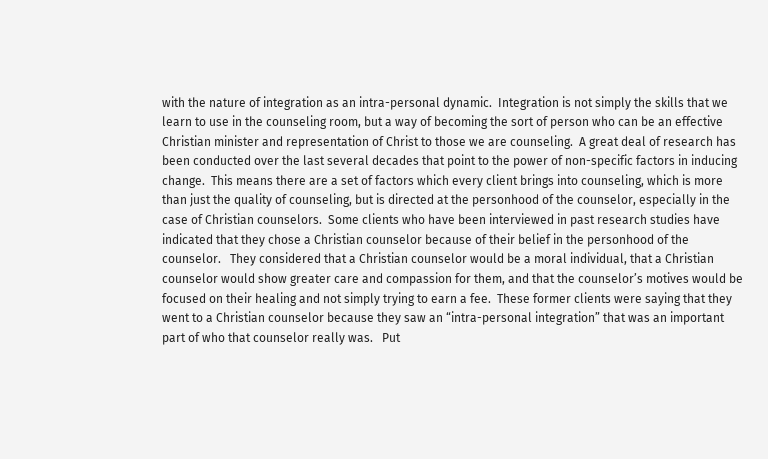with the nature of integration as an intra-personal dynamic.  Integration is not simply the skills that we learn to use in the counseling room, but a way of becoming the sort of person who can be an effective Christian minister and representation of Christ to those we are counseling.  A great deal of research has been conducted over the last several decades that point to the power of non-specific factors in inducing change.  This means there are a set of factors which every client brings into counseling, which is more than just the quality of counseling, but is directed at the personhood of the counselor, especially in the case of Christian counselors.  Some clients who have been interviewed in past research studies have indicated that they chose a Christian counselor because of their belief in the personhood of the counselor.   They considered that a Christian counselor would be a moral individual, that a Christian counselor would show greater care and compassion for them, and that the counselor’s motives would be focused on their healing and not simply trying to earn a fee.  These former clients were saying that they went to a Christian counselor because they saw an “intra-personal integration” that was an important part of who that counselor really was.   Put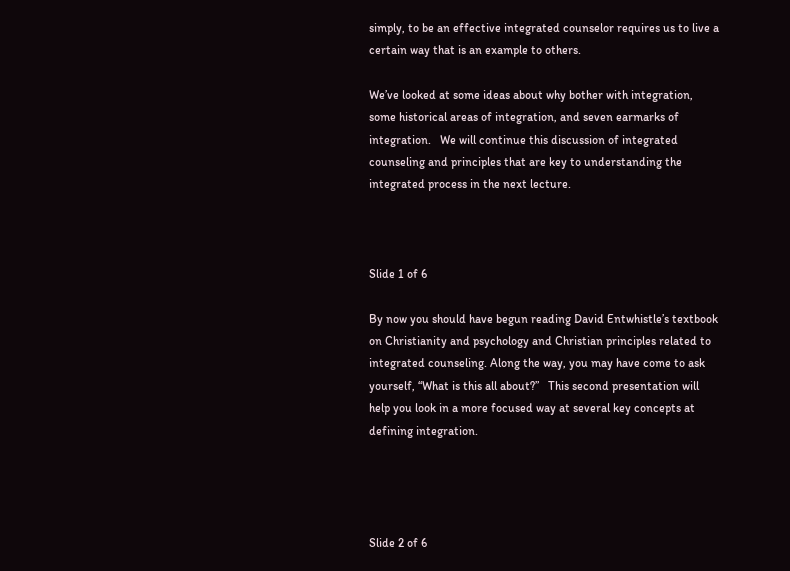simply, to be an effective integrated counselor requires us to live a certain way that is an example to others.

We’ve looked at some ideas about why bother with integration, some historical areas of integration, and seven earmarks of integration.   We will continue this discussion of integrated counseling and principles that are key to understanding the integrated process in the next lecture.



Slide 1 of 6

By now you should have begun reading David Entwhistle’s textbook on Christianity and psychology and Christian principles related to integrated counseling. Along the way, you may have come to ask yourself, “What is this all about?”   This second presentation will help you look in a more focused way at several key concepts at defining integration.




Slide 2 of 6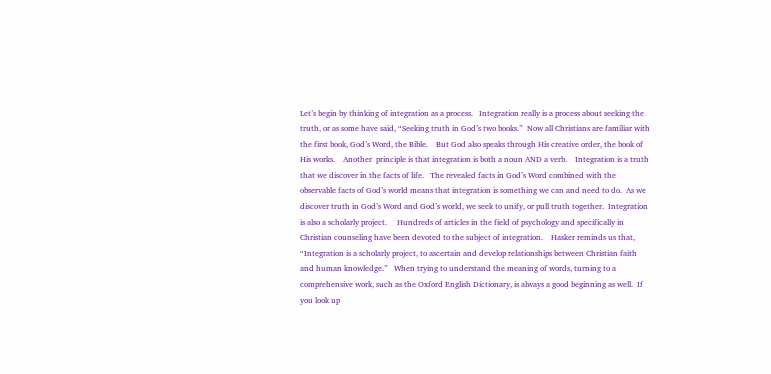Let’s begin by thinking of integration as a process.   Integration really is a process about seeking the truth, or as some have said, “Seeking truth in God’s two books.”  Now all Christians are familiar with the first book, God’s Word, the Bible.    But God also speaks through His creative order, the book of His works.    Another  principle is that integration is both a noun AND a verb.    Integration is a truth that we discover in the facts of life.   The revealed facts in God’s Word combined with the observable facts of God’s world means that integration is something we can and need to do.  As we discover truth in God’s Word and God’s world, we seek to unify, or pull truth together.  Integration is also a scholarly project.     Hundreds of articles in the field of psychology and specifically in Christian counseling have been devoted to the subject of integration.    Hasker reminds us that, “Integration is a scholarly project, to ascertain and develop relationships between Christian faith and human knowledge.”   When trying to understand the meaning of words, turning to a comprehensive work, such as the Oxford English Dictionary, is always a good beginning as well.  If you look up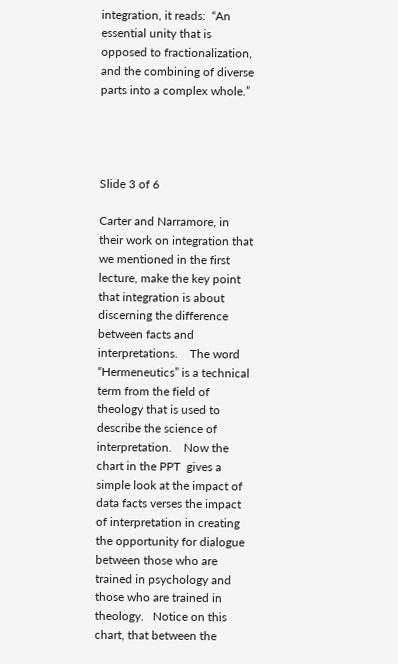integration, it reads:  “An essential unity that is opposed to fractionalization, and the combining of diverse parts into a complex whole.”




Slide 3 of 6

Carter and Narramore, in their work on integration that we mentioned in the first lecture, make the key point that integration is about discerning the difference between facts and interpretations.    The word “Hermeneutics” is a technical term from the field of theology that is used to describe the science of interpretation.    Now the chart in the PPT  gives a simple look at the impact of data facts verses the impact of interpretation in creating the opportunity for dialogue between those who are trained in psychology and those who are trained in theology.   Notice on this chart, that between the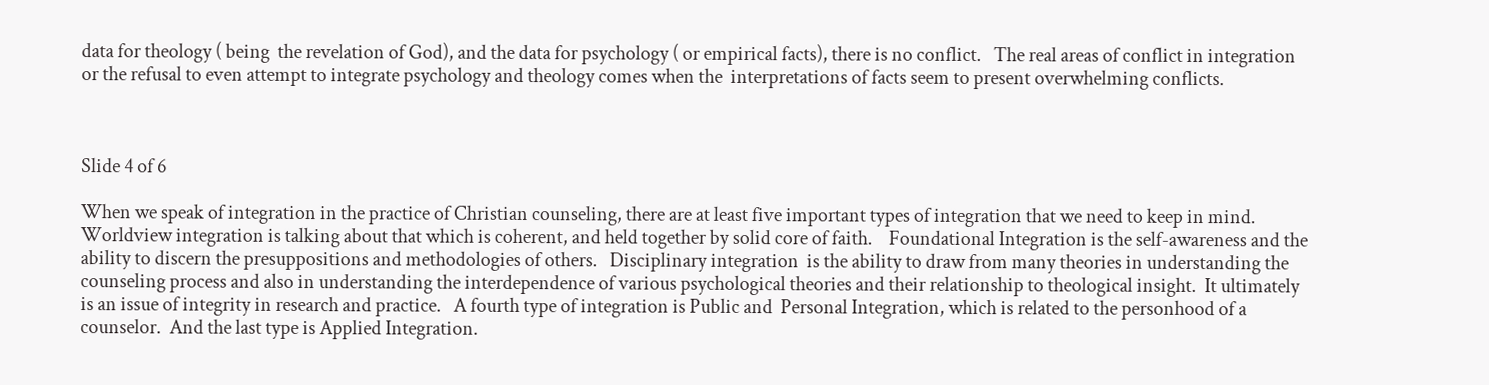data for theology ( being  the revelation of God), and the data for psychology ( or empirical facts), there is no conflict.   The real areas of conflict in integration or the refusal to even attempt to integrate psychology and theology comes when the  interpretations of facts seem to present overwhelming conflicts.



Slide 4 of 6

When we speak of integration in the practice of Christian counseling, there are at least five important types of integration that we need to keep in mind.    Worldview integration is talking about that which is coherent, and held together by solid core of faith.    Foundational Integration is the self-awareness and the ability to discern the presuppositions and methodologies of others.   Disciplinary integration  is the ability to draw from many theories in understanding the counseling process and also in understanding the interdependence of various psychological theories and their relationship to theological insight.  It ultimately is an issue of integrity in research and practice.   A fourth type of integration is Public and  Personal Integration, which is related to the personhood of a counselor.  And the last type is Applied Integration.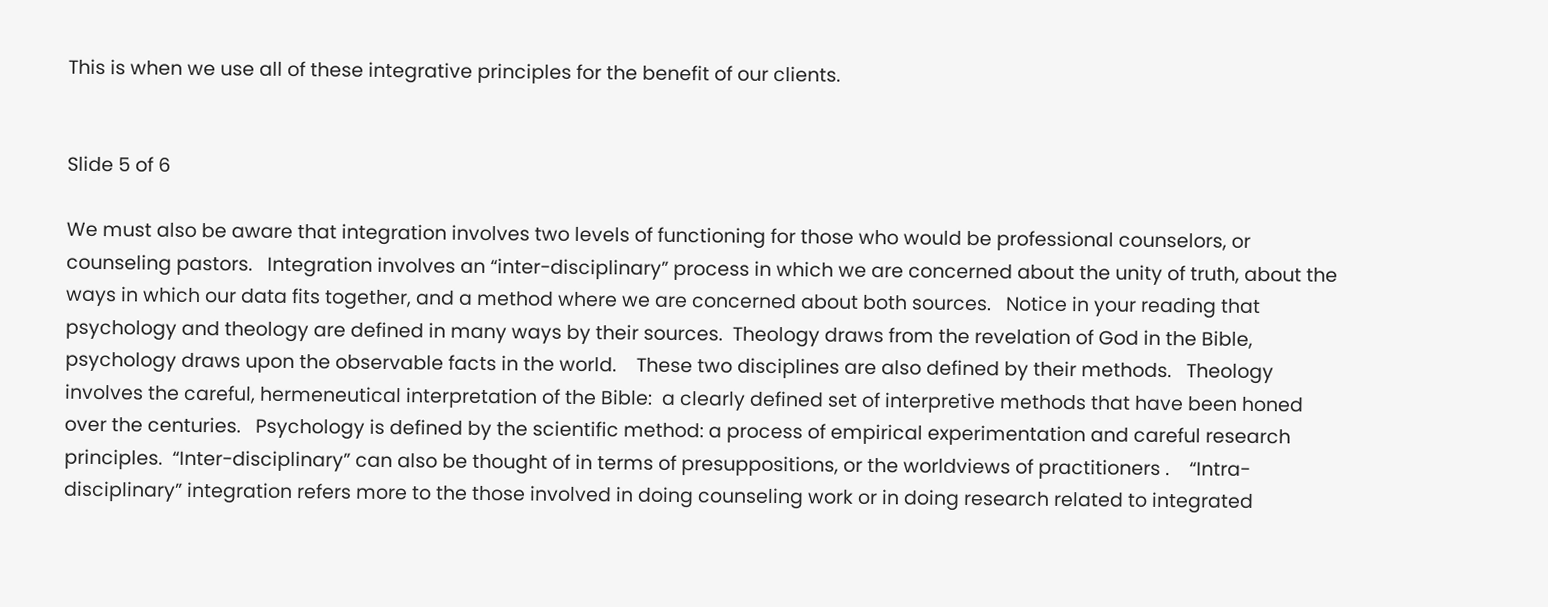This is when we use all of these integrative principles for the benefit of our clients.


Slide 5 of 6

We must also be aware that integration involves two levels of functioning for those who would be professional counselors, or counseling pastors.   Integration involves an “inter-disciplinary” process in which we are concerned about the unity of truth, about the ways in which our data fits together, and a method where we are concerned about both sources.   Notice in your reading that psychology and theology are defined in many ways by their sources.  Theology draws from the revelation of God in the Bible, psychology draws upon the observable facts in the world.    These two disciplines are also defined by their methods.   Theology involves the careful, hermeneutical interpretation of the Bible:  a clearly defined set of interpretive methods that have been honed over the centuries.   Psychology is defined by the scientific method: a process of empirical experimentation and careful research principles.  “Inter-disciplinary” can also be thought of in terms of presuppositions, or the worldviews of practitioners .    “Intra-disciplinary” integration refers more to the those involved in doing counseling work or in doing research related to integrated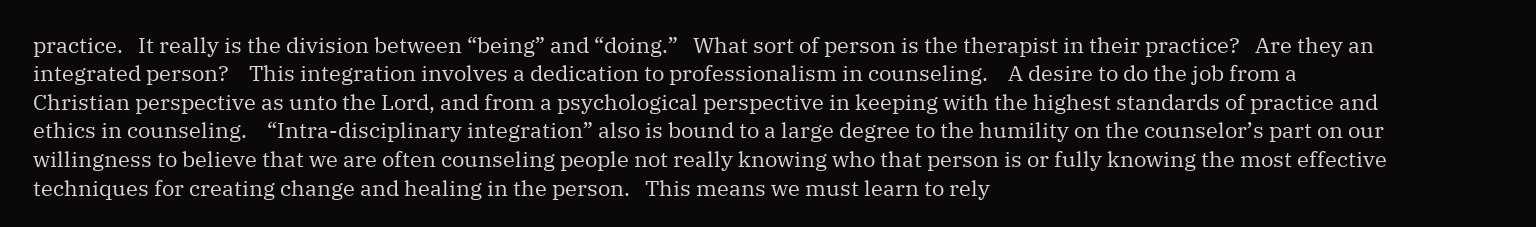practice.   It really is the division between “being” and “doing.”   What sort of person is the therapist in their practice?   Are they an integrated person?    This integration involves a dedication to professionalism in counseling.    A desire to do the job from a Christian perspective as unto the Lord, and from a psychological perspective in keeping with the highest standards of practice and ethics in counseling.    “Intra-disciplinary integration” also is bound to a large degree to the humility on the counselor’s part on our willingness to believe that we are often counseling people not really knowing who that person is or fully knowing the most effective techniques for creating change and healing in the person.   This means we must learn to rely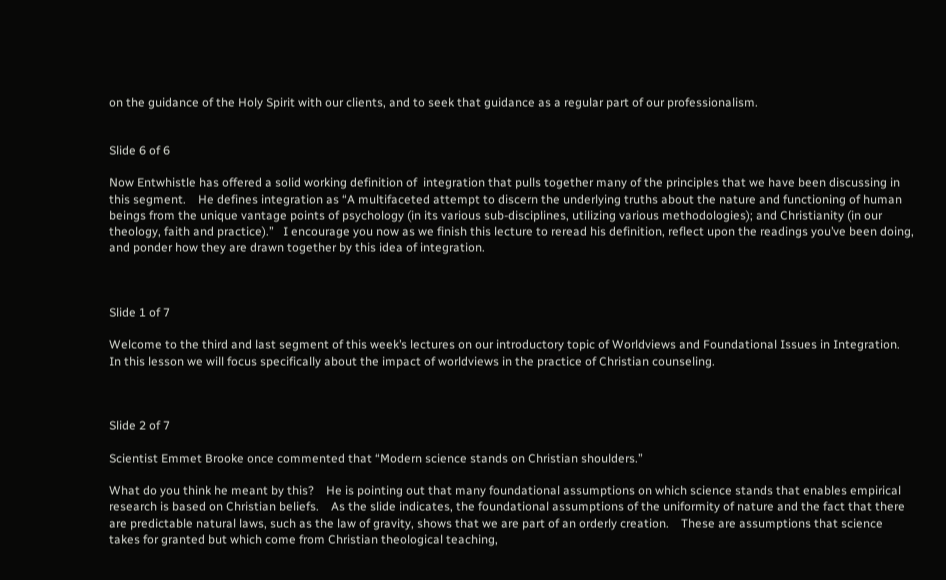on the guidance of the Holy Spirit with our clients, and to seek that guidance as a regular part of our professionalism.


Slide 6 of 6

Now Entwhistle has offered a solid working definition of  integration that pulls together many of the principles that we have been discussing in this segment.    He defines integration as “A multifaceted attempt to discern the underlying truths about the nature and functioning of human beings from the unique vantage points of psychology (in its various sub-disciplines, utilizing various methodologies); and Christianity (in our theology, faith and practice).”   I encourage you now as we finish this lecture to reread his definition, reflect upon the readings you’ve been doing, and ponder how they are drawn together by this idea of integration.



Slide 1 of 7

Welcome to the third and last segment of this week’s lectures on our introductory topic of Worldviews and Foundational Issues in Integration.     In this lesson we will focus specifically about the impact of worldviews in the practice of Christian counseling.



Slide 2 of 7

Scientist Emmet Brooke once commented that “Modern science stands on Christian shoulders.”

What do you think he meant by this?    He is pointing out that many foundational assumptions on which science stands that enables empirical research is based on Christian beliefs.    As the slide indicates, the foundational assumptions of the uniformity of nature and the fact that there are predictable natural laws, such as the law of gravity, shows that we are part of an orderly creation.    These are assumptions that science takes for granted but which come from Christian theological teaching,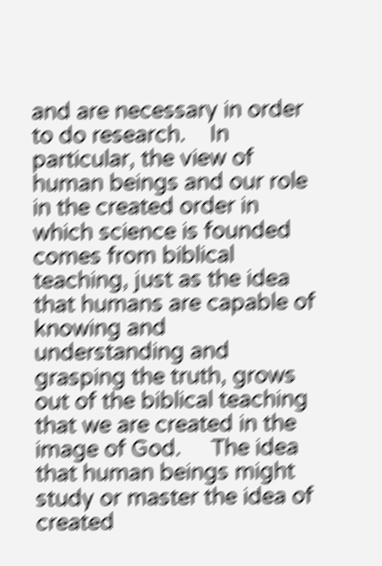and are necessary in order to do research.    In particular, the view of human beings and our role in the created order in which science is founded comes from biblical teaching, just as the idea that humans are capable of knowing and understanding and grasping the truth, grows out of the biblical teaching that we are created in the image of God.     The idea that human beings might study or master the idea of created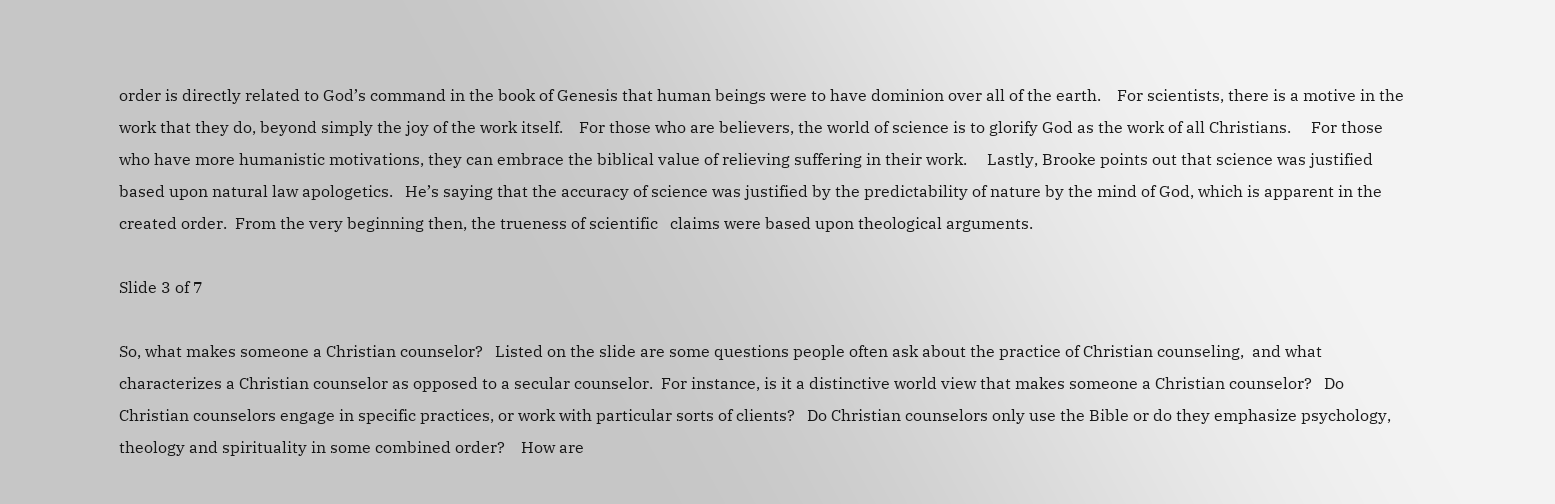order is directly related to God’s command in the book of Genesis that human beings were to have dominion over all of the earth.    For scientists, there is a motive in the work that they do, beyond simply the joy of the work itself.    For those who are believers, the world of science is to glorify God as the work of all Christians.     For those who have more humanistic motivations, they can embrace the biblical value of relieving suffering in their work.     Lastly, Brooke points out that science was justified based upon natural law apologetics.   He’s saying that the accuracy of science was justified by the predictability of nature by the mind of God, which is apparent in the created order.  From the very beginning then, the trueness of scientific   claims were based upon theological arguments.

Slide 3 of 7

So, what makes someone a Christian counselor?   Listed on the slide are some questions people often ask about the practice of Christian counseling,  and what characterizes a Christian counselor as opposed to a secular counselor.  For instance, is it a distinctive world view that makes someone a Christian counselor?   Do Christian counselors engage in specific practices, or work with particular sorts of clients?   Do Christian counselors only use the Bible or do they emphasize psychology, theology and spirituality in some combined order?    How are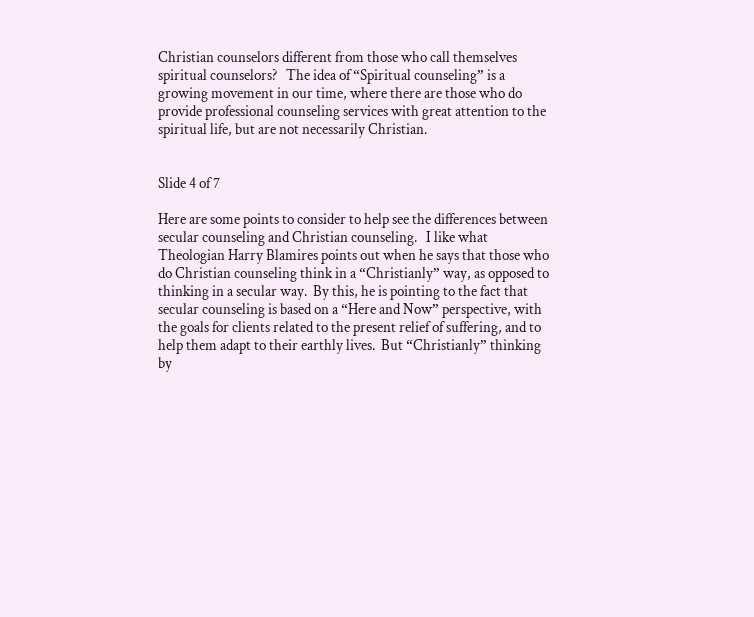Christian counselors different from those who call themselves spiritual counselors?   The idea of “Spiritual counseling” is a growing movement in our time, where there are those who do provide professional counseling services with great attention to the spiritual life, but are not necessarily Christian.


Slide 4 of 7

Here are some points to consider to help see the differences between secular counseling and Christian counseling.   I like what Theologian Harry Blamires points out when he says that those who do Christian counseling think in a “Christianly” way, as opposed to thinking in a secular way.  By this, he is pointing to the fact that secular counseling is based on a “Here and Now” perspective, with the goals for clients related to the present relief of suffering, and to help them adapt to their earthly lives.  But “Christianly” thinking by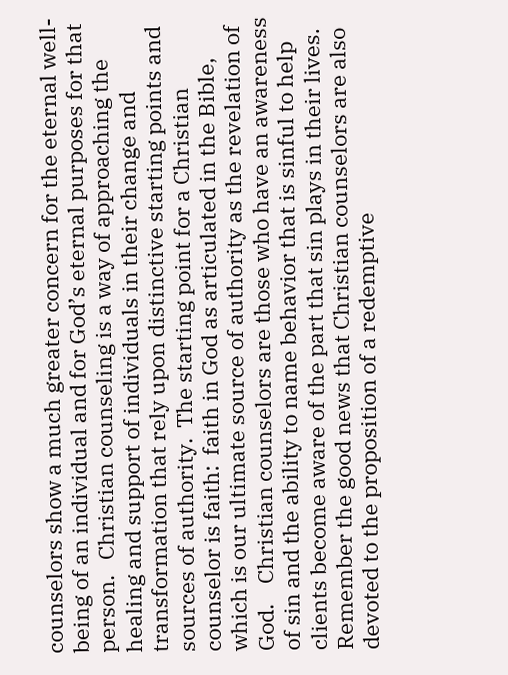counselors show a much greater concern for the eternal well-being of an individual and for God’s eternal purposes for that person.   Christian counseling is a way of approaching the healing and support of individuals in their change and transformation that rely upon distinctive starting points and sources of authority.  The starting point for a Christian counselor is faith:  faith in God as articulated in the Bible, which is our ultimate source of authority as the revelation of God.    Christian counselors are those who have an awareness of sin and the ability to name behavior that is sinful to help clients become aware of the part that sin plays in their lives.  Remember the good news that Christian counselors are also devoted to the proposition of a redemptive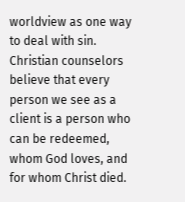worldview as one way to deal with sin.  Christian counselors believe that every person we see as a client is a person who can be redeemed, whom God loves, and for whom Christ died.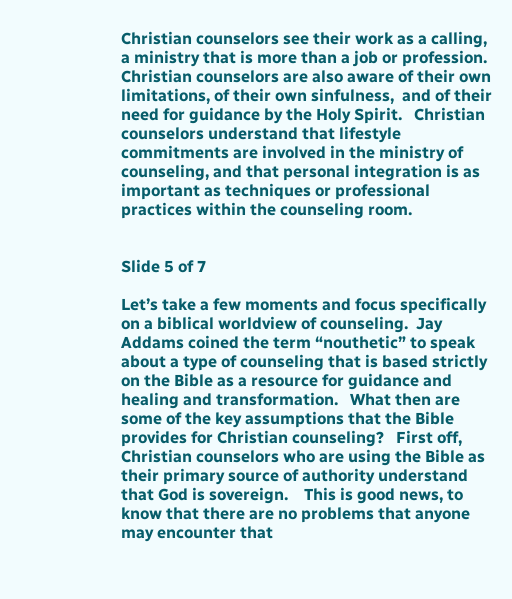Christian counselors see their work as a calling, a ministry that is more than a job or profession.   Christian counselors are also aware of their own limitations, of their own sinfulness,  and of their need for guidance by the Holy Spirit.   Christian counselors understand that lifestyle commitments are involved in the ministry of counseling, and that personal integration is as important as techniques or professional practices within the counseling room.


Slide 5 of 7

Let’s take a few moments and focus specifically on a biblical worldview of counseling.  Jay Addams coined the term “nouthetic” to speak about a type of counseling that is based strictly on the Bible as a resource for guidance and healing and transformation.   What then are some of the key assumptions that the Bible provides for Christian counseling?   First off, Christian counselors who are using the Bible as their primary source of authority understand that God is sovereign.    This is good news, to know that there are no problems that anyone may encounter that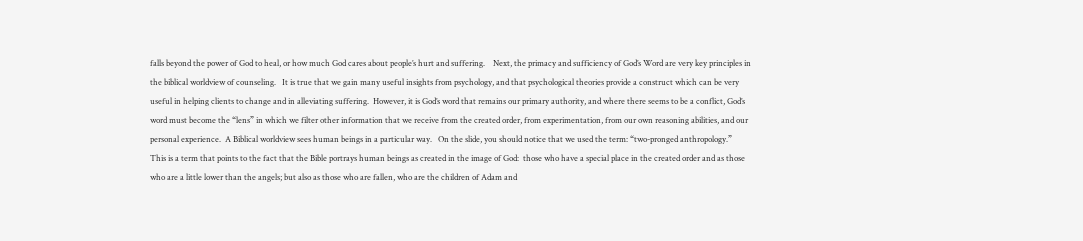falls beyond the power of God to heal, or how much God cares about people’s hurt and suffering.    Next, the primacy and sufficiency of God’s Word are very key principles in the biblical worldview of counseling.   It is true that we gain many useful insights from psychology, and that psychological theories provide a construct which can be very useful in helping clients to change and in alleviating suffering.  However, it is God’s word that remains our primary authority, and where there seems to be a conflict, God’s word must become the “lens” in which we filter other information that we receive from the created order, from experimentation, from our own reasoning abilities, and our personal experience.  A Biblical worldview sees human beings in a particular way.   On the slide, you should notice that we used the term: “two-pronged anthropology.”   This is a term that points to the fact that the Bible portrays human beings as created in the image of God:  those who have a special place in the created order and as those who are a little lower than the angels; but also as those who are fallen, who are the children of Adam and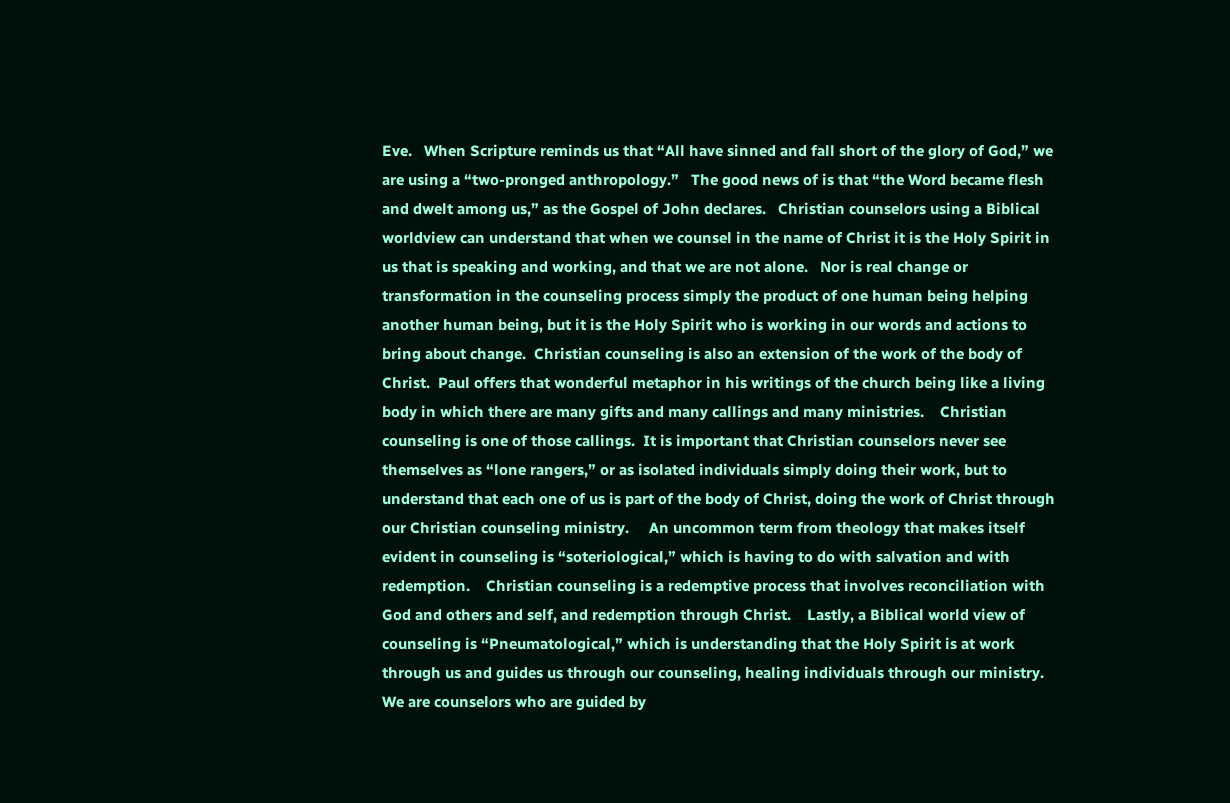Eve.   When Scripture reminds us that “All have sinned and fall short of the glory of God,” we are using a “two-pronged anthropology.”   The good news of is that “the Word became flesh and dwelt among us,” as the Gospel of John declares.   Christian counselors using a Biblical worldview can understand that when we counsel in the name of Christ it is the Holy Spirit in us that is speaking and working, and that we are not alone.   Nor is real change or transformation in the counseling process simply the product of one human being helping another human being, but it is the Holy Spirit who is working in our words and actions to bring about change.  Christian counseling is also an extension of the work of the body of Christ.  Paul offers that wonderful metaphor in his writings of the church being like a living body in which there are many gifts and many callings and many ministries.    Christian counseling is one of those callings.  It is important that Christian counselors never see themselves as “lone rangers,” or as isolated individuals simply doing their work, but to understand that each one of us is part of the body of Christ, doing the work of Christ through our Christian counseling ministry.     An uncommon term from theology that makes itself evident in counseling is “soteriological,” which is having to do with salvation and with redemption.    Christian counseling is a redemptive process that involves reconciliation with God and others and self, and redemption through Christ.    Lastly, a Biblical world view of counseling is “Pneumatological,” which is understanding that the Holy Spirit is at work through us and guides us through our counseling, healing individuals through our ministry.   We are counselors who are guided by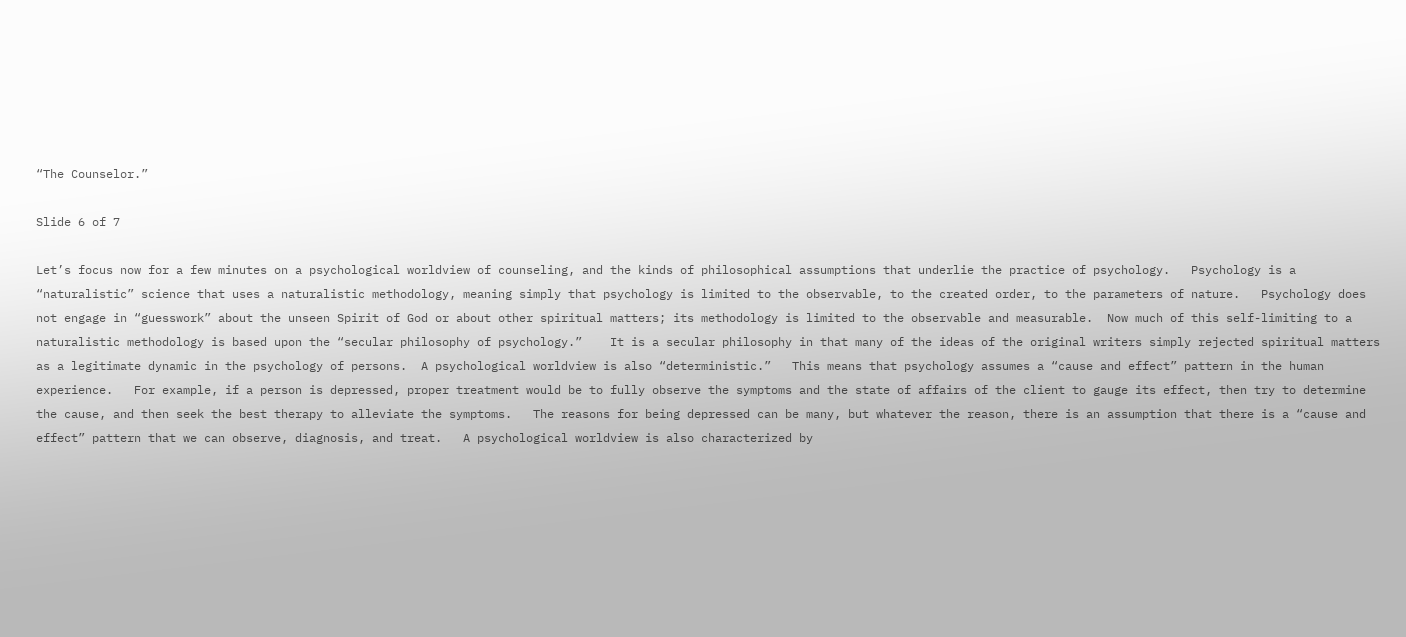“The Counselor.”

Slide 6 of 7

Let’s focus now for a few minutes on a psychological worldview of counseling, and the kinds of philosophical assumptions that underlie the practice of psychology.   Psychology is a “naturalistic” science that uses a naturalistic methodology, meaning simply that psychology is limited to the observable, to the created order, to the parameters of nature.   Psychology does not engage in “guesswork” about the unseen Spirit of God or about other spiritual matters; its methodology is limited to the observable and measurable.  Now much of this self-limiting to a naturalistic methodology is based upon the “secular philosophy of psychology.”    It is a secular philosophy in that many of the ideas of the original writers simply rejected spiritual matters as a legitimate dynamic in the psychology of persons.  A psychological worldview is also “deterministic.”   This means that psychology assumes a “cause and effect” pattern in the human experience.   For example, if a person is depressed, proper treatment would be to fully observe the symptoms and the state of affairs of the client to gauge its effect, then try to determine the cause, and then seek the best therapy to alleviate the symptoms.   The reasons for being depressed can be many, but whatever the reason, there is an assumption that there is a “cause and effect” pattern that we can observe, diagnosis, and treat.   A psychological worldview is also characterized by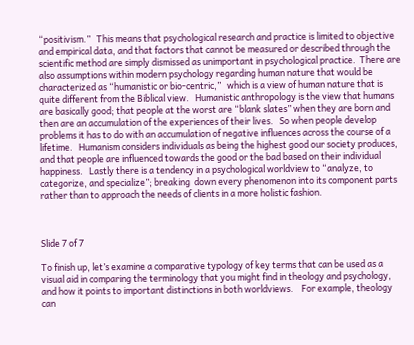“positivism.”   This means that psychological research and practice is limited to objective and empirical data, and that factors that cannot be measured or described through the scientific method are simply dismissed as unimportant in psychological practice.  There are also assumptions within modern psychology regarding human nature that would be characterized as “humanistic or bio-centric,”   which is a view of human nature that is quite different from the Biblical view.   Humanistic anthropology is the view that humans are basically good; that people at the worst are “blank slates” when they are born and then are an accumulation of the experiences of their lives.   So when people develop problems it has to do with an accumulation of negative influences across the course of a lifetime.   Humanism considers individuals as being the highest good our society produces, and that people are influenced towards the good or the bad based on their individual happiness.   Lastly there is a tendency in a psychological worldview to “analyze, to categorize, and specialize”; breaking  down every phenomenon into its component parts rather than to approach the needs of clients in a more holistic fashion.



Slide 7 of 7

To finish up, let’s examine a comparative typology of key terms that can be used as a visual aid in comparing the terminology that you might find in theology and psychology, and how it points to important distinctions in both worldviews.    For example, theology can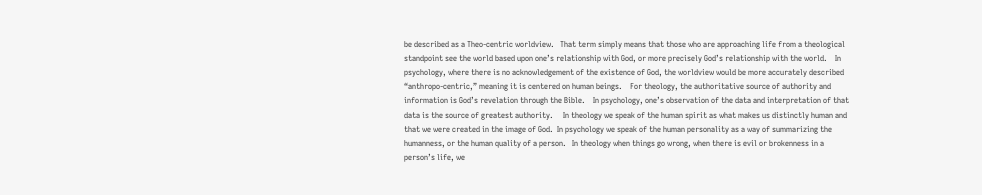be described as a Theo-centric worldview.   That term simply means that those who are approaching life from a theological standpoint see the world based upon one’s relationship with God, or more precisely God’s relationship with the world.    In psychology, where there is no acknowledgement of the existence of God, the worldview would be more accurately described “anthropo-centric,” meaning it is centered on human beings.    For theology, the authoritative source of authority and information is God’s revelation through the Bible.    In psychology, one’s observation of the data and interpretation of that data is the source of greatest authority.     In theology we speak of the human spirit as what makes us distinctly human and that we were created in the image of God.  In psychology we speak of the human personality as a way of summarizing the humanness, or the human quality of a person.   In theology when things go wrong, when there is evil or brokenness in a person’s life, we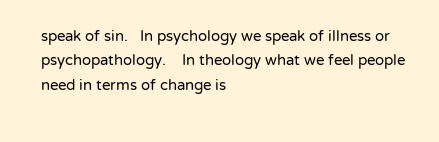speak of sin.   In psychology we speak of illness or psychopathology.    In theology what we feel people need in terms of change is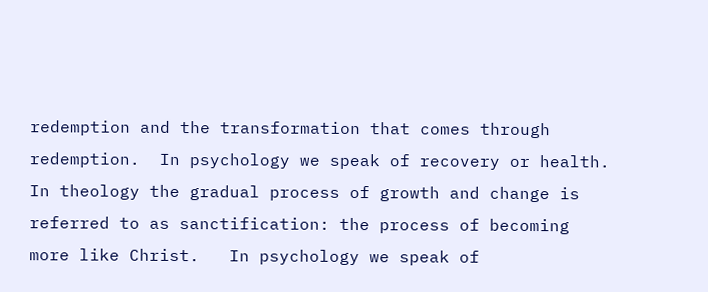redemption and the transformation that comes through redemption.  In psychology we speak of recovery or health.  In theology the gradual process of growth and change is referred to as sanctification: the process of becoming more like Christ.   In psychology we speak of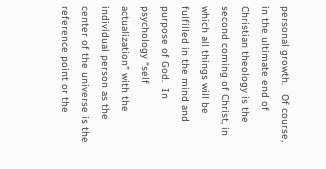personal growth.   Of course, in the ultimate end of Christian theology is the second coming of Christ, in which all things will be fulfilled in the mind and purpose of God.  In psychology “self actualization” with the individual person as the center of the universe is the reference point or the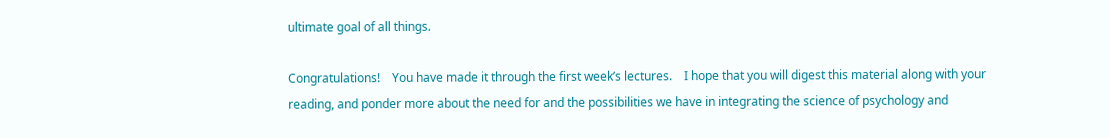ultimate goal of all things.

Congratulations!    You have made it through the first week’s lectures.    I hope that you will digest this material along with your reading, and ponder more about the need for and the possibilities we have in integrating the science of psychology and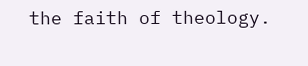the faith of theology.